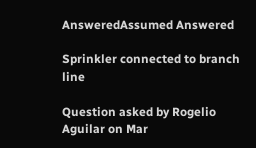AnsweredAssumed Answered

Sprinkler connected to branch line

Question asked by Rogelio Aguilar on Mar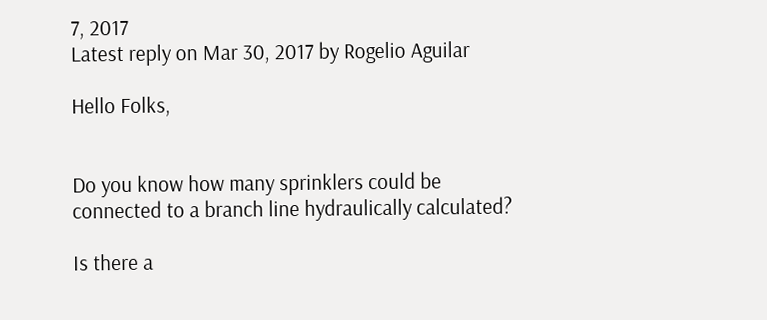7, 2017
Latest reply on Mar 30, 2017 by Rogelio Aguilar

Hello Folks,


Do you know how many sprinklers could be connected to a branch line hydraulically calculated?

Is there a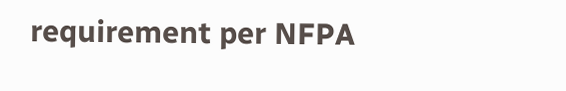requirement per NFPA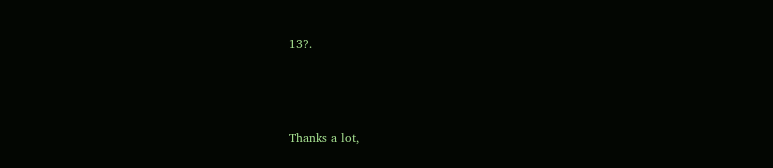13?.



Thanks a lot,